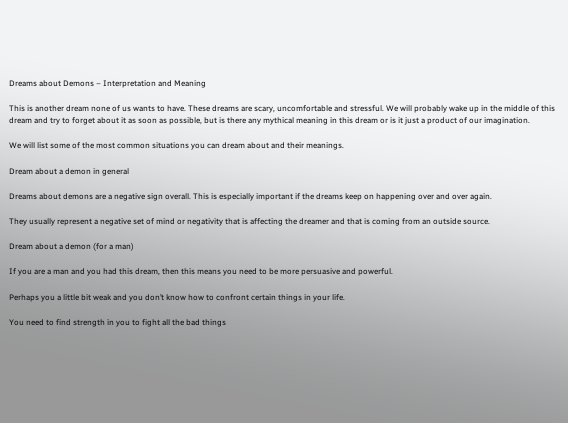Dreams about Demons – Interpretation and Meaning

This is another dream none of us wants to have. These dreams are scary, uncomfortable and stressful. We will probably wake up in the middle of this dream and try to forget about it as soon as possible, but is there any mythical meaning in this dream or is it just a product of our imagination.

We will list some of the most common situations you can dream about and their meanings.

Dream about a demon in general

Dreams about demons are a negative sign overall. This is especially important if the dreams keep on happening over and over again.

They usually represent a negative set of mind or negativity that is affecting the dreamer and that is coming from an outside source.

Dream about a demon (for a man)

If you are a man and you had this dream, then this means you need to be more persuasive and powerful.

Perhaps you a little bit weak and you don’t know how to confront certain things in your life.

You need to find strength in you to fight all the bad things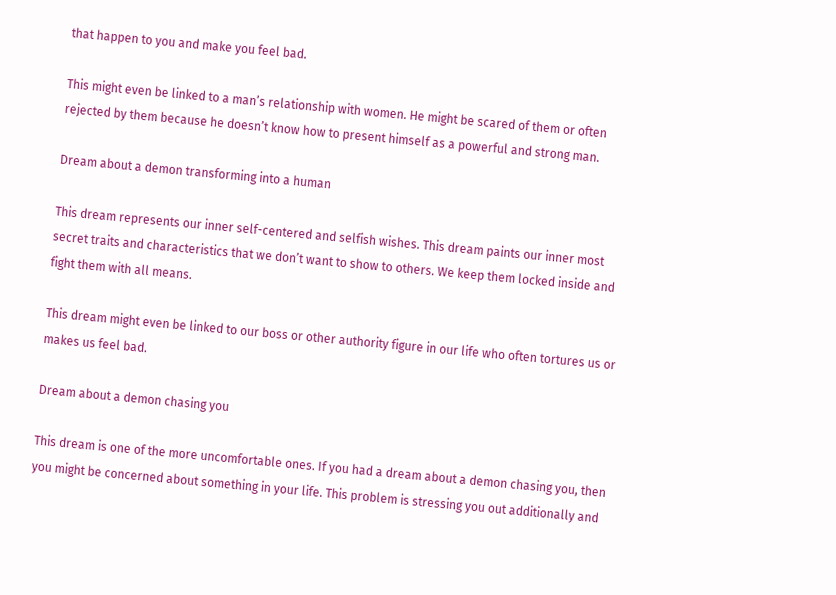that happen to you and make you feel bad.

This might even be linked to a man’s relationship with women. He might be scared of them or often rejected by them because he doesn’t know how to present himself as a powerful and strong man.

Dream about a demon transforming into a human

This dream represents our inner self-centered and selfish wishes. This dream paints our inner most secret traits and characteristics that we don’t want to show to others. We keep them locked inside and fight them with all means.

This dream might even be linked to our boss or other authority figure in our life who often tortures us or makes us feel bad.

Dream about a demon chasing you

This dream is one of the more uncomfortable ones. If you had a dream about a demon chasing you, then you might be concerned about something in your life. This problem is stressing you out additionally and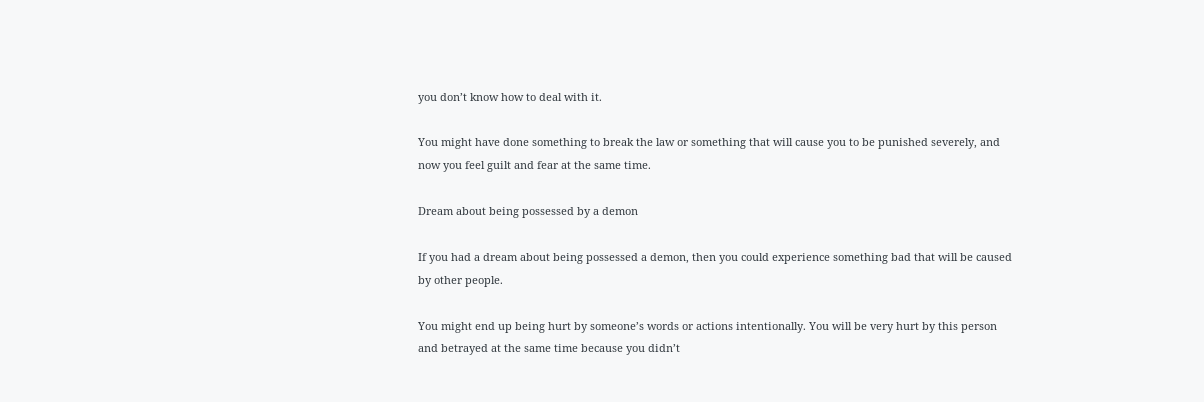you don’t know how to deal with it.

You might have done something to break the law or something that will cause you to be punished severely, and now you feel guilt and fear at the same time.

Dream about being possessed by a demon

If you had a dream about being possessed a demon, then you could experience something bad that will be caused by other people.

You might end up being hurt by someone’s words or actions intentionally. You will be very hurt by this person and betrayed at the same time because you didn’t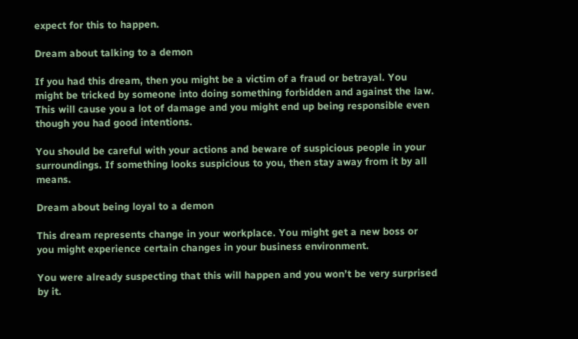expect for this to happen.

Dream about talking to a demon

If you had this dream, then you might be a victim of a fraud or betrayal. You might be tricked by someone into doing something forbidden and against the law. This will cause you a lot of damage and you might end up being responsible even though you had good intentions.

You should be careful with your actions and beware of suspicious people in your surroundings. If something looks suspicious to you, then stay away from it by all means.

Dream about being loyal to a demon

This dream represents change in your workplace. You might get a new boss or you might experience certain changes in your business environment.

You were already suspecting that this will happen and you won’t be very surprised by it.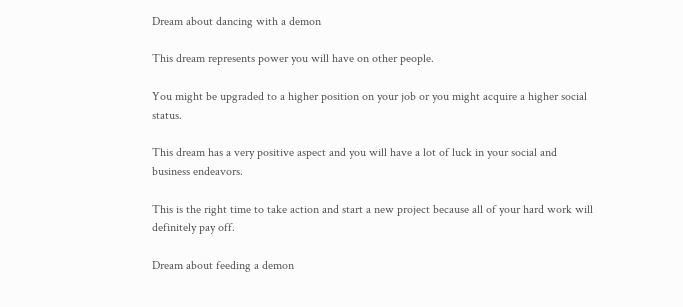Dream about dancing with a demon

This dream represents power you will have on other people.

You might be upgraded to a higher position on your job or you might acquire a higher social status.

This dream has a very positive aspect and you will have a lot of luck in your social and business endeavors.

This is the right time to take action and start a new project because all of your hard work will definitely pay off.

Dream about feeding a demon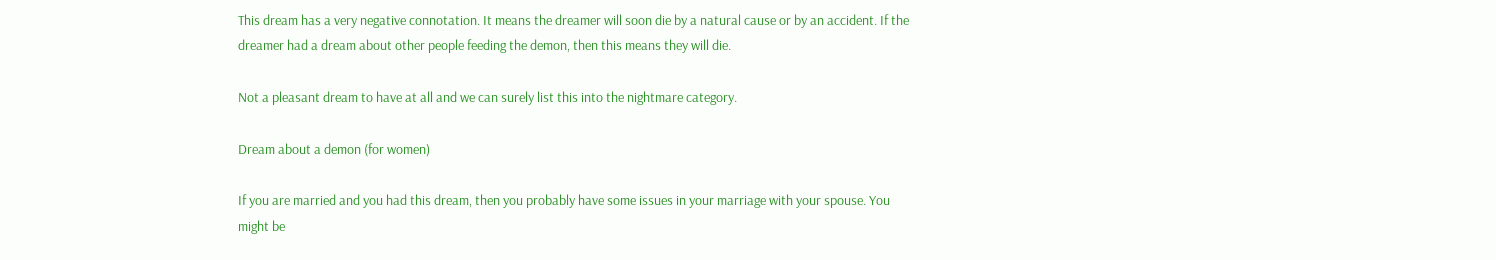This dream has a very negative connotation. It means the dreamer will soon die by a natural cause or by an accident. If the dreamer had a dream about other people feeding the demon, then this means they will die.

Not a pleasant dream to have at all and we can surely list this into the nightmare category.

Dream about a demon (for women)

If you are married and you had this dream, then you probably have some issues in your marriage with your spouse. You might be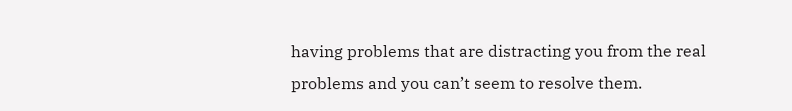having problems that are distracting you from the real problems and you can’t seem to resolve them.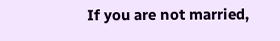If you are not married,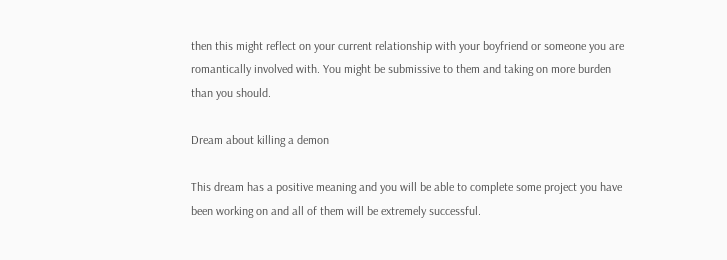then this might reflect on your current relationship with your boyfriend or someone you are romantically involved with. You might be submissive to them and taking on more burden than you should.

Dream about killing a demon

This dream has a positive meaning and you will be able to complete some project you have been working on and all of them will be extremely successful.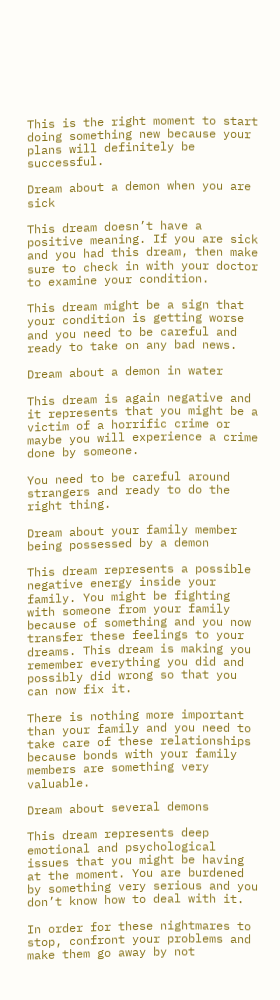This is the right moment to start doing something new because your plans will definitely be successful.

Dream about a demon when you are sick

This dream doesn’t have a positive meaning. If you are sick and you had this dream, then make sure to check in with your doctor to examine your condition.

This dream might be a sign that your condition is getting worse and you need to be careful and ready to take on any bad news.

Dream about a demon in water

This dream is again negative and it represents that you might be a victim of a horrific crime or maybe you will experience a crime done by someone.

You need to be careful around strangers and ready to do the right thing.

Dream about your family member being possessed by a demon

This dream represents a possible negative energy inside your family. You might be fighting with someone from your family because of something and you now transfer these feelings to your dreams. This dream is making you remember everything you did and possibly did wrong so that you can now fix it.

There is nothing more important than your family and you need to take care of these relationships because bonds with your family members are something very valuable.

Dream about several demons

This dream represents deep emotional and psychological issues that you might be having at the moment. You are burdened by something very serious and you don’t know how to deal with it.

In order for these nightmares to stop, confront your problems and make them go away by not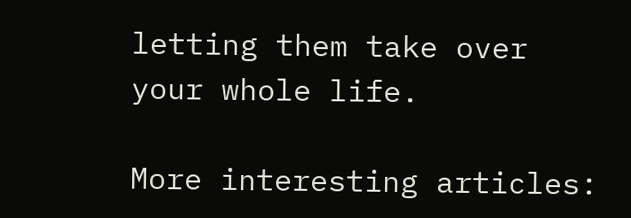letting them take over your whole life.

More interesting articles: